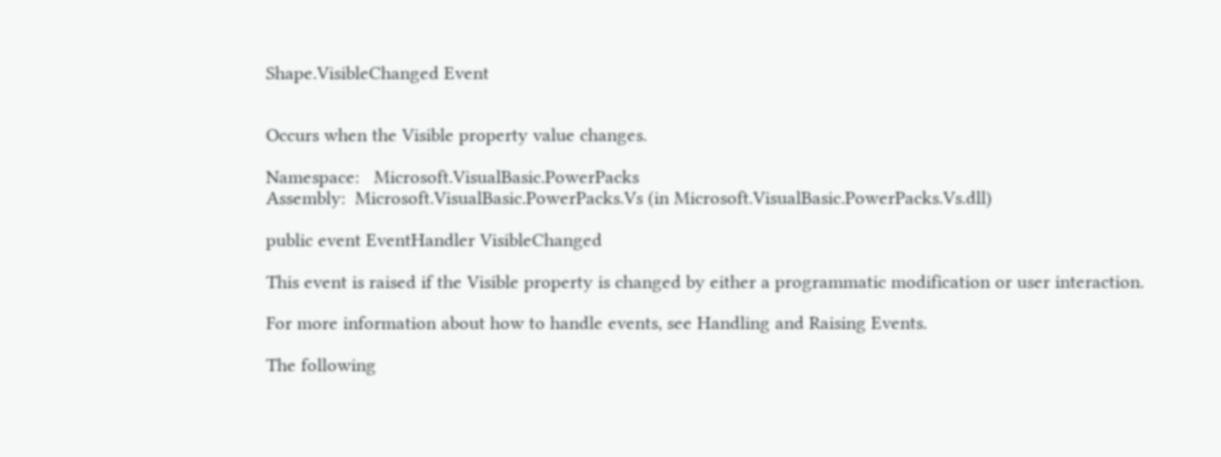Shape.VisibleChanged Event


Occurs when the Visible property value changes.

Namespace:   Microsoft.VisualBasic.PowerPacks
Assembly:  Microsoft.VisualBasic.PowerPacks.Vs (in Microsoft.VisualBasic.PowerPacks.Vs.dll)

public event EventHandler VisibleChanged

This event is raised if the Visible property is changed by either a programmatic modification or user interaction.

For more information about how to handle events, see Handling and Raising Events.

The following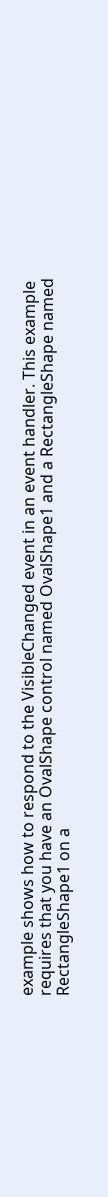example shows how to respond to the VisibleChanged event in an event handler. This example requires that you have an OvalShape control named OvalShape1 and a RectangleShape named RectangleShape1 on a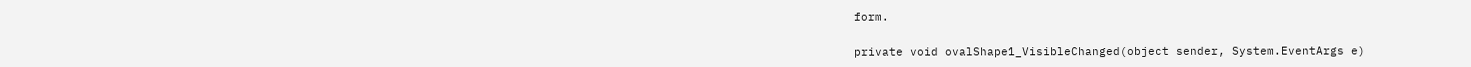form.

private void ovalShape1_VisibleChanged(object sender, System.EventArgs e)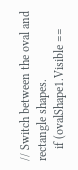// Switch between the oval and rectangle shapes.
    if (ovalShape1.Visible ==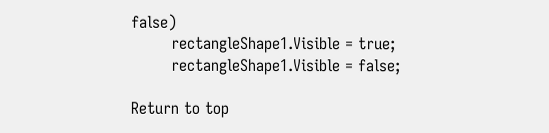false)
        rectangleShape1.Visible = true;
        rectangleShape1.Visible = false;

Return to top